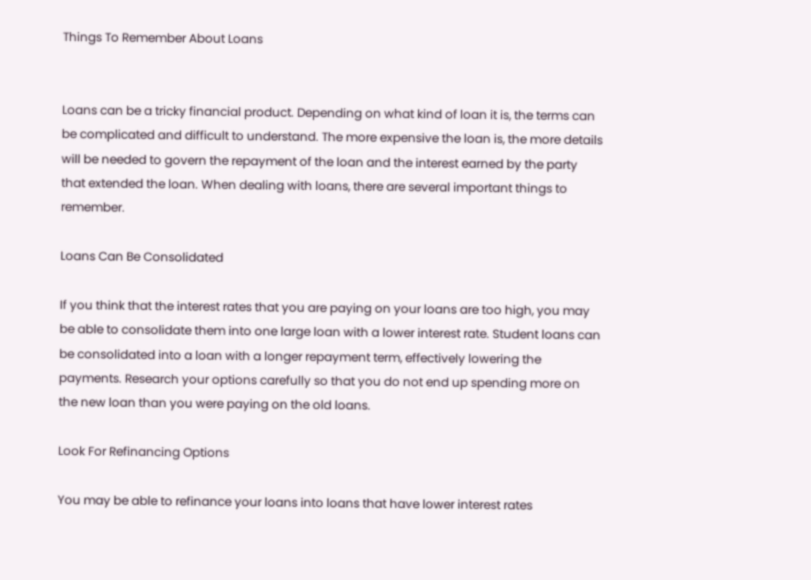Things To Remember About Loans


Loans can be a tricky financial product. Depending on what kind of loan it is, the terms can be complicated and difficult to understand. The more expensive the loan is, the more details will be needed to govern the repayment of the loan and the interest earned by the party that extended the loan. When dealing with loans, there are several important things to remember.

Loans Can Be Consolidated

If you think that the interest rates that you are paying on your loans are too high, you may be able to consolidate them into one large loan with a lower interest rate. Student loans can be consolidated into a loan with a longer repayment term, effectively lowering the payments. Research your options carefully so that you do not end up spending more on the new loan than you were paying on the old loans.

Look For Refinancing Options

You may be able to refinance your loans into loans that have lower interest rates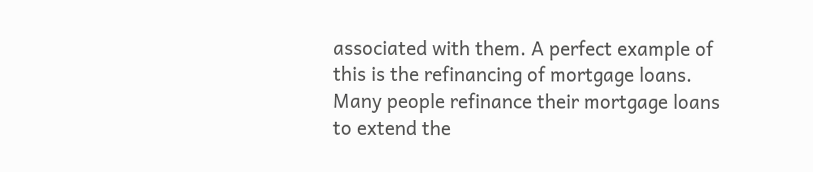associated with them. A perfect example of this is the refinancing of mortgage loans. Many people refinance their mortgage loans to extend the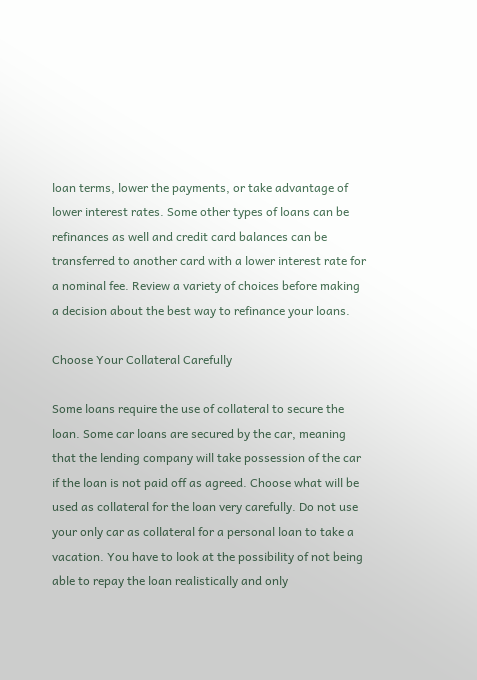loan terms, lower the payments, or take advantage of lower interest rates. Some other types of loans can be refinances as well and credit card balances can be transferred to another card with a lower interest rate for a nominal fee. Review a variety of choices before making a decision about the best way to refinance your loans.

Choose Your Collateral Carefully

Some loans require the use of collateral to secure the loan. Some car loans are secured by the car, meaning that the lending company will take possession of the car if the loan is not paid off as agreed. Choose what will be used as collateral for the loan very carefully. Do not use your only car as collateral for a personal loan to take a vacation. You have to look at the possibility of not being able to repay the loan realistically and only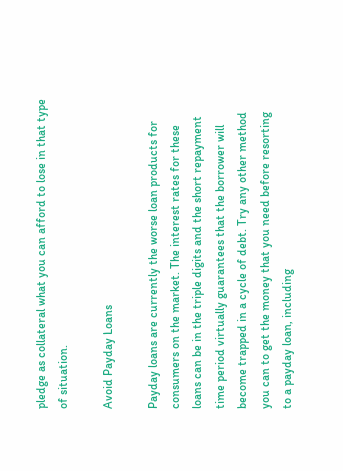pledge as collateral what you can afford to lose in that type of situation.

Avoid Payday Loans

Payday loans are currently the worse loan products for consumers on the market. The interest rates for these loans can be in the triple digits and the short repayment time period virtually guarantees that the borrower will become trapped in a cycle of debt. Try any other method you can to get the money that you need before resorting to a payday loan, including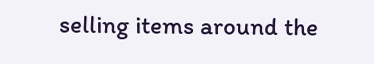selling items around the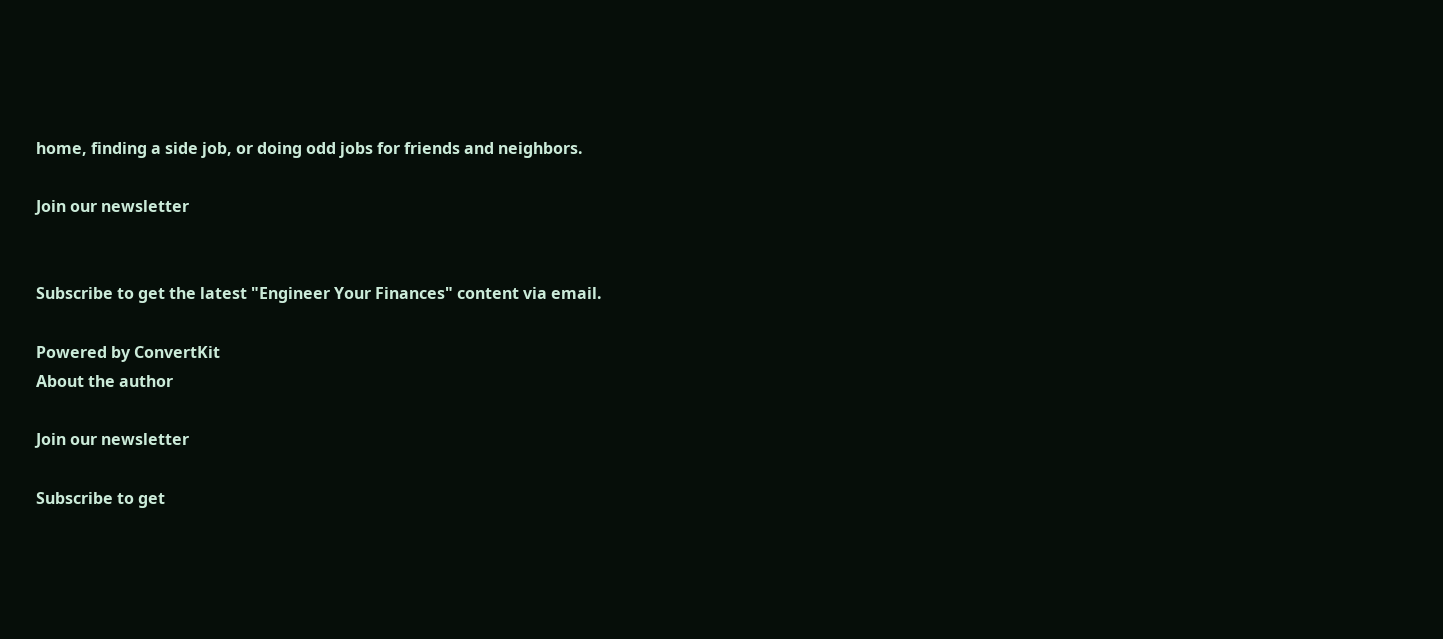home, finding a side job, or doing odd jobs for friends and neighbors.

Join our newsletter


Subscribe to get the latest "Engineer Your Finances" content via email.

Powered by ConvertKit
About the author

Join our newsletter

Subscribe to get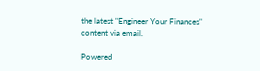the latest "Engineer Your Finances" content via email.

Powered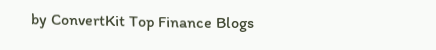by ConvertKit Top Finance Blogs